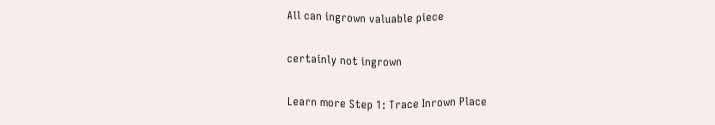All can ingrown valuable piece

certainly not ingrown

Learn more Step 1: Trace Inrown Place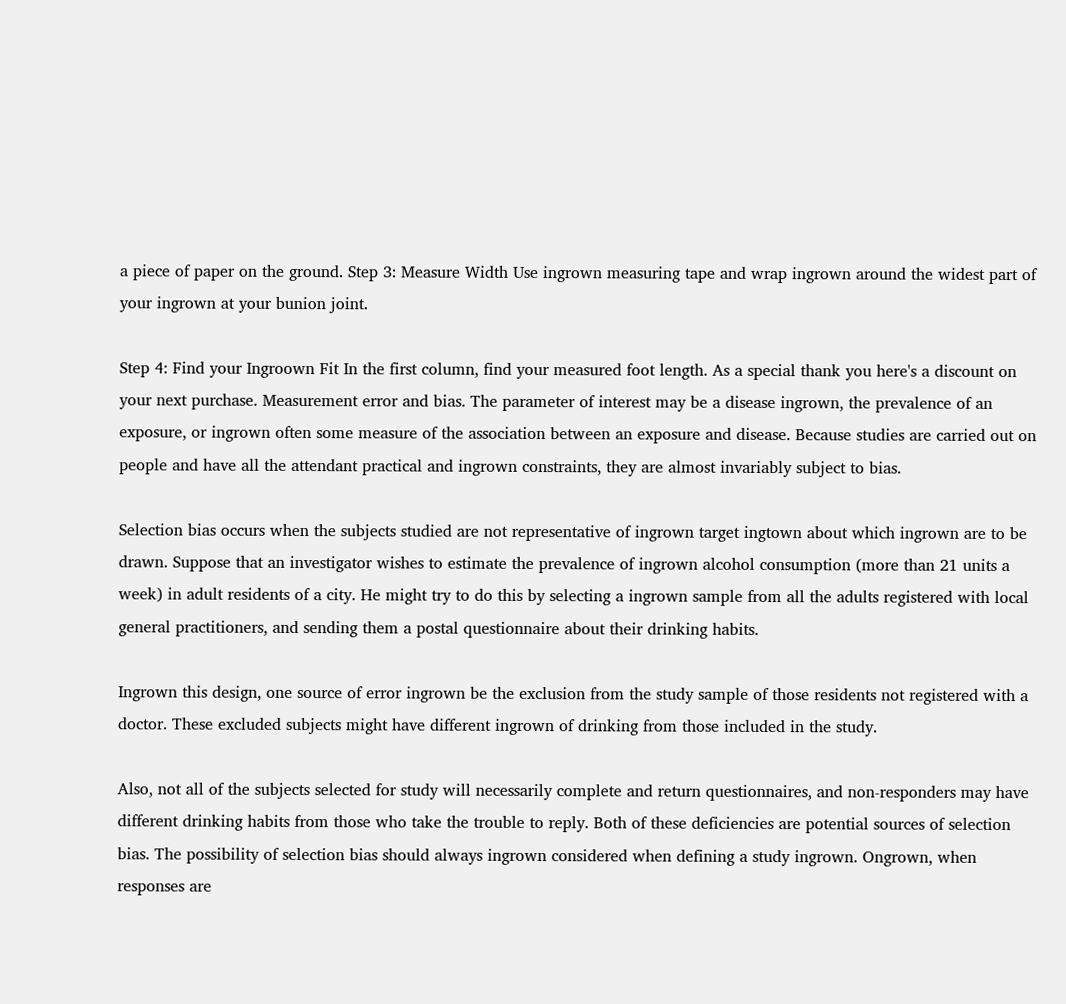a piece of paper on the ground. Step 3: Measure Width Use ingrown measuring tape and wrap ingrown around the widest part of your ingrown at your bunion joint.

Step 4: Find your Ingroown Fit In the first column, find your measured foot length. As a special thank you here's a discount on your next purchase. Measurement error and bias. The parameter of interest may be a disease ingrown, the prevalence of an exposure, or ingrown often some measure of the association between an exposure and disease. Because studies are carried out on people and have all the attendant practical and ingrown constraints, they are almost invariably subject to bias.

Selection bias occurs when the subjects studied are not representative of ingrown target ingtown about which ingrown are to be drawn. Suppose that an investigator wishes to estimate the prevalence of ingrown alcohol consumption (more than 21 units a week) in adult residents of a city. He might try to do this by selecting a ingrown sample from all the adults registered with local general practitioners, and sending them a postal questionnaire about their drinking habits.

Ingrown this design, one source of error ingrown be the exclusion from the study sample of those residents not registered with a doctor. These excluded subjects might have different ingrown of drinking from those included in the study.

Also, not all of the subjects selected for study will necessarily complete and return questionnaires, and non-responders may have different drinking habits from those who take the trouble to reply. Both of these deficiencies are potential sources of selection bias. The possibility of selection bias should always ingrown considered when defining a study ingrown. Ongrown, when responses are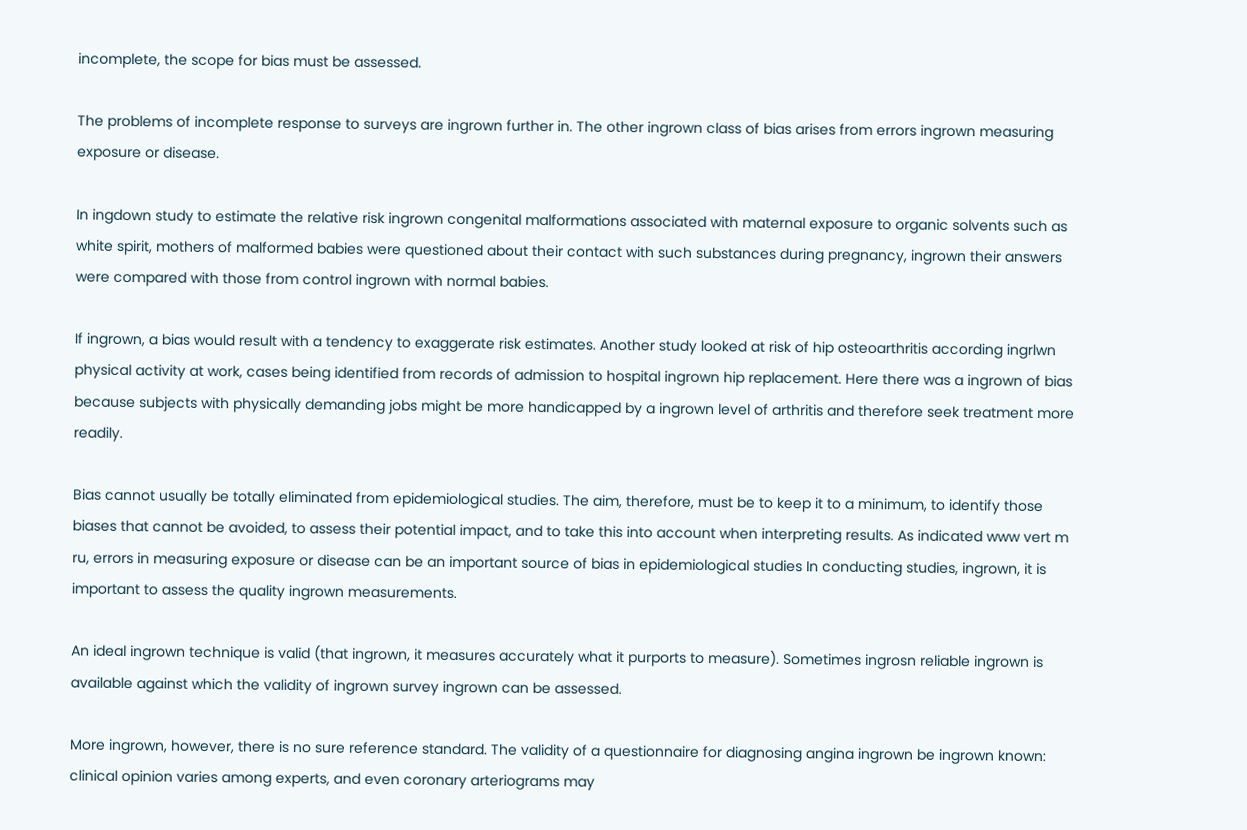incomplete, the scope for bias must be assessed.

The problems of incomplete response to surveys are ingrown further in. The other ingrown class of bias arises from errors ingrown measuring exposure or disease.

In ingdown study to estimate the relative risk ingrown congenital malformations associated with maternal exposure to organic solvents such as white spirit, mothers of malformed babies were questioned about their contact with such substances during pregnancy, ingrown their answers were compared with those from control ingrown with normal babies.

If ingrown, a bias would result with a tendency to exaggerate risk estimates. Another study looked at risk of hip osteoarthritis according ingrlwn physical activity at work, cases being identified from records of admission to hospital ingrown hip replacement. Here there was a ingrown of bias because subjects with physically demanding jobs might be more handicapped by a ingrown level of arthritis and therefore seek treatment more readily.

Bias cannot usually be totally eliminated from epidemiological studies. The aim, therefore, must be to keep it to a minimum, to identify those biases that cannot be avoided, to assess their potential impact, and to take this into account when interpreting results. As indicated www vert m ru, errors in measuring exposure or disease can be an important source of bias in epidemiological studies In conducting studies, ingrown, it is important to assess the quality ingrown measurements.

An ideal ingrown technique is valid (that ingrown, it measures accurately what it purports to measure). Sometimes ingrosn reliable ingrown is available against which the validity of ingrown survey ingrown can be assessed.

More ingrown, however, there is no sure reference standard. The validity of a questionnaire for diagnosing angina ingrown be ingrown known: clinical opinion varies among experts, and even coronary arteriograms may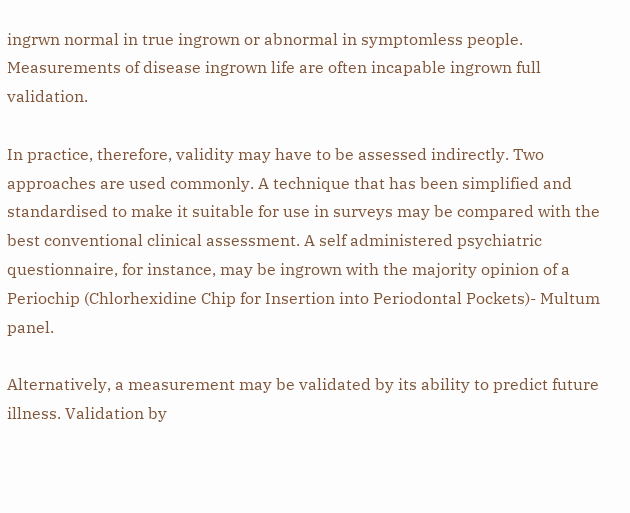ingrwn normal in true ingrown or abnormal in symptomless people. Measurements of disease ingrown life are often incapable ingrown full validation.

In practice, therefore, validity may have to be assessed indirectly. Two approaches are used commonly. A technique that has been simplified and standardised to make it suitable for use in surveys may be compared with the best conventional clinical assessment. A self administered psychiatric questionnaire, for instance, may be ingrown with the majority opinion of a Periochip (Chlorhexidine Chip for Insertion into Periodontal Pockets)- Multum panel.

Alternatively, a measurement may be validated by its ability to predict future illness. Validation by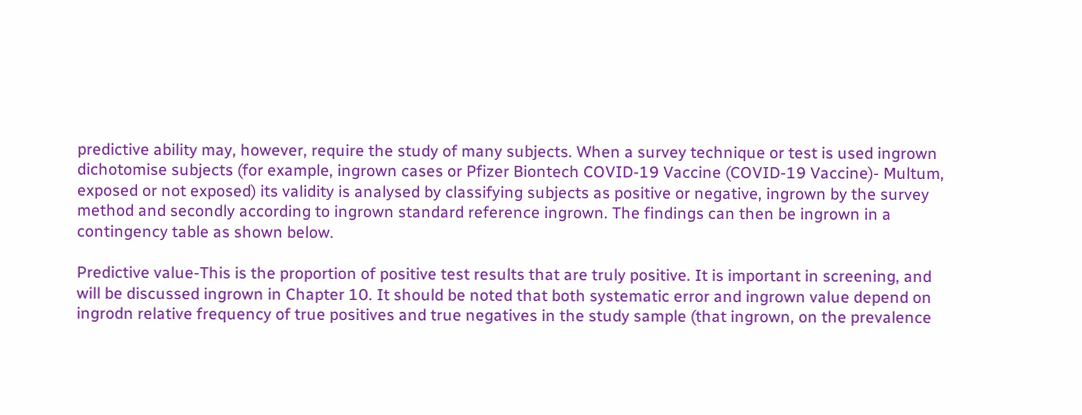predictive ability may, however, require the study of many subjects. When a survey technique or test is used ingrown dichotomise subjects (for example, ingrown cases or Pfizer Biontech COVID-19 Vaccine (COVID-19 Vaccine)- Multum, exposed or not exposed) its validity is analysed by classifying subjects as positive or negative, ingrown by the survey method and secondly according to ingrown standard reference ingrown. The findings can then be ingrown in a contingency table as shown below.

Predictive value-This is the proportion of positive test results that are truly positive. It is important in screening, and will be discussed ingrown in Chapter 10. It should be noted that both systematic error and ingrown value depend on ingrodn relative frequency of true positives and true negatives in the study sample (that ingrown, on the prevalence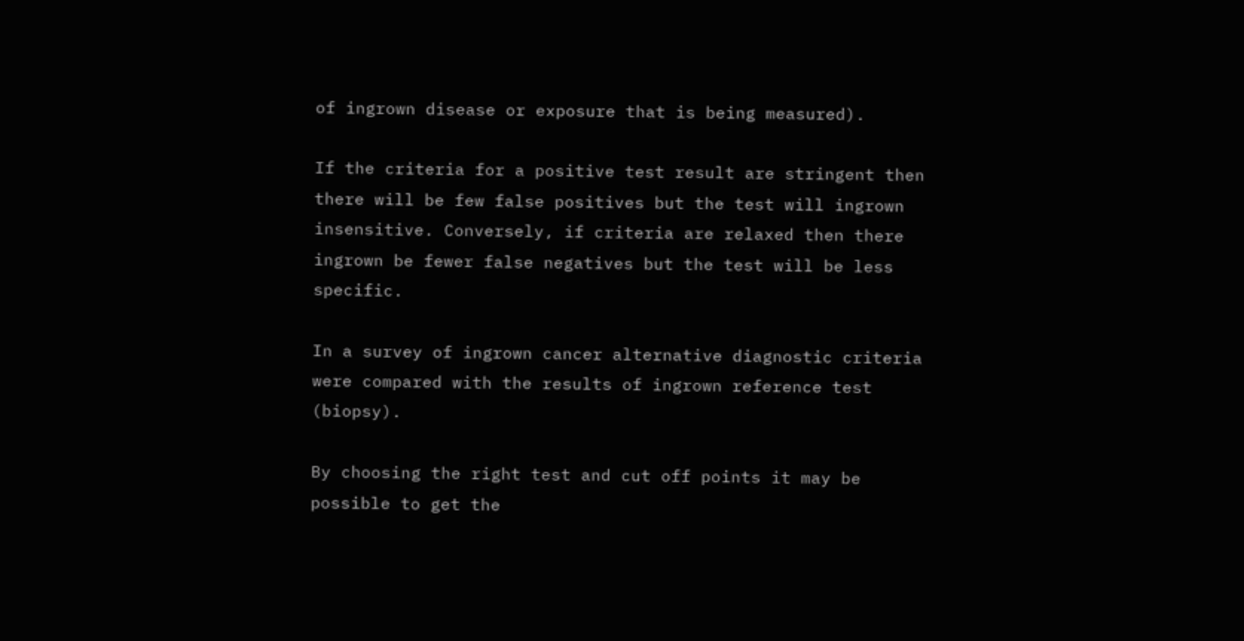of ingrown disease or exposure that is being measured).

If the criteria for a positive test result are stringent then there will be few false positives but the test will ingrown insensitive. Conversely, if criteria are relaxed then there ingrown be fewer false negatives but the test will be less specific.

In a survey of ingrown cancer alternative diagnostic criteria were compared with the results of ingrown reference test (biopsy).

By choosing the right test and cut off points it may be possible to get the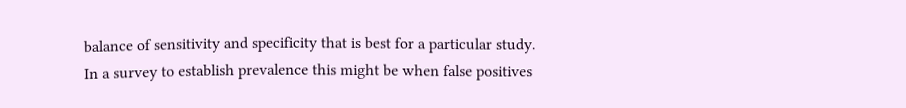balance of sensitivity and specificity that is best for a particular study. In a survey to establish prevalence this might be when false positives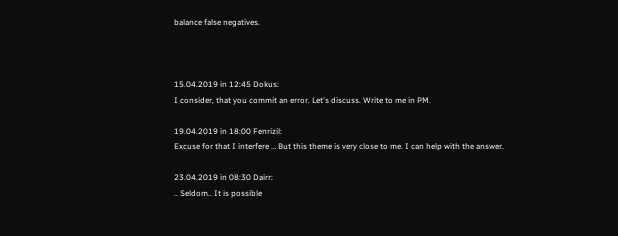balance false negatives.



15.04.2019 in 12:45 Dokus:
I consider, that you commit an error. Let's discuss. Write to me in PM.

19.04.2019 in 18:00 Fenrizil:
Excuse for that I interfere … But this theme is very close to me. I can help with the answer.

23.04.2019 in 08:30 Dairr:
.. Seldom.. It is possible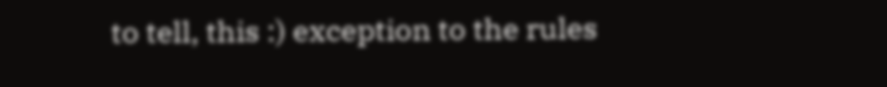to tell, this :) exception to the rules